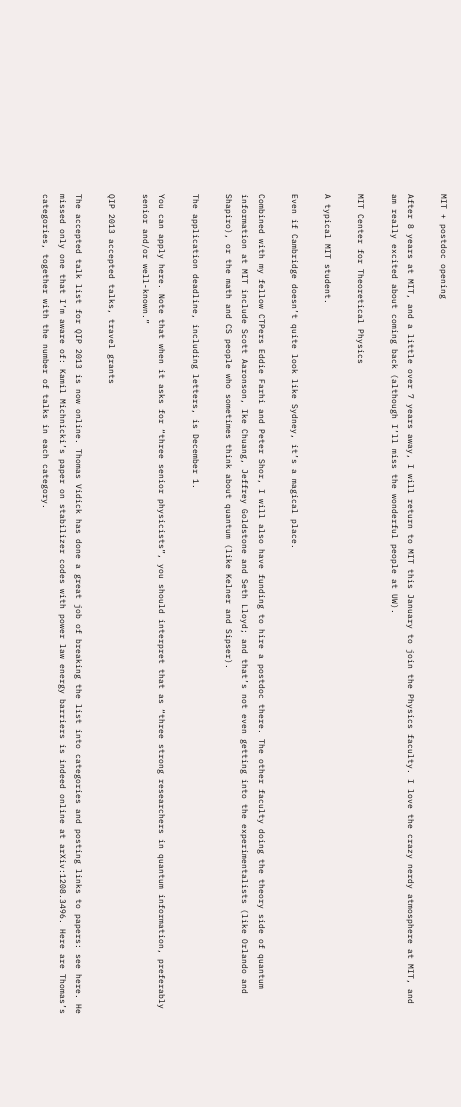MIT + postdoc opening

After 8 years at MIT, and a little over 7 years away, I will return to MIT this January to join the Physics faculty. I love the crazy nerdy atmosphere at MIT, and am really excited about coming back (although I’ll miss the wonderful people at UW).

MIT Center for Theoretical Physics

A typical MIT student.

Even if Cambridge doesn’t quite look like Sydney, it’s a magical place.

Combined with my fellow CTPers Eddie Farhi and Peter Shor, I will also have funding to hire a postdoc there. The other faculty doing the theory side of quantum information at MIT include Scott Aaronson, Ike Chuang, Jeffrey Goldstone and Seth Lloyd; and that’s not even getting into the experimentalists (like Orlando and Shapiro), or the math and CS people who sometimes think about quantum (like Kelner and Sipser).

The application deadline, including letters, is December 1.

You can apply here. Note that when it asks for “three senior physicists”, you should interpret that as “three strong researchers in quantum information, preferably senior and/or well-known.”

QIP 2013 accepted talks, travel grants

The accepted talk list for QIP 2013 is now online. Thomas Vidick has done a great job of breaking the list into categories and posting links to papers: see here. He missed only one that I’m aware of: Kamil Michnicki’s paper on stabilizer codes with power law energy barriers is indeed online at arXiv:1208.3496. Here are Thomas’s categories, together with the number of talks in each category.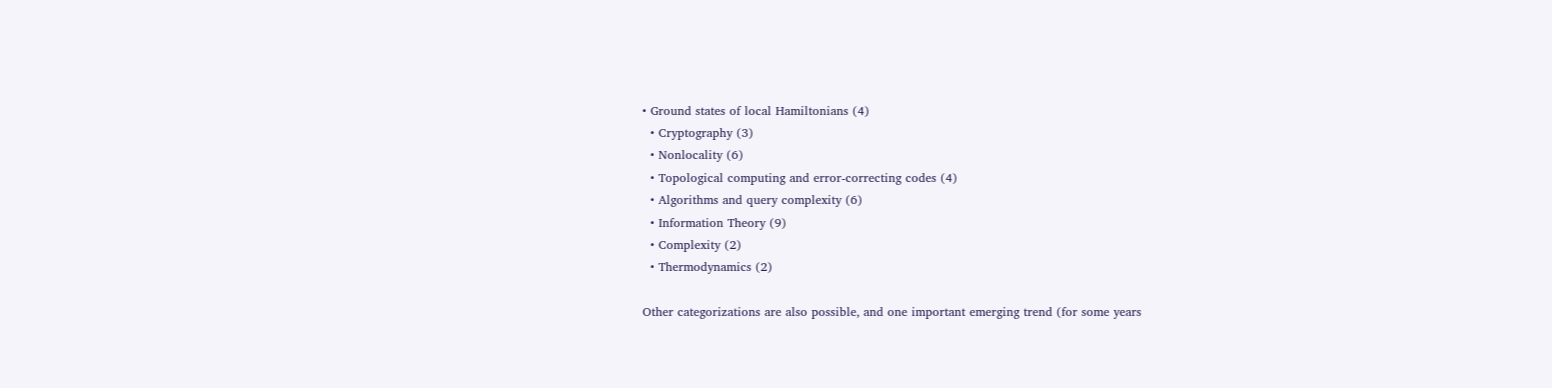• Ground states of local Hamiltonians (4)
  • Cryptography (3)
  • Nonlocality (6)
  • Topological computing and error-correcting codes (4)
  • Algorithms and query complexity (6)
  • Information Theory (9)
  • Complexity (2)
  • Thermodynamics (2)

Other categorizations are also possible, and one important emerging trend (for some years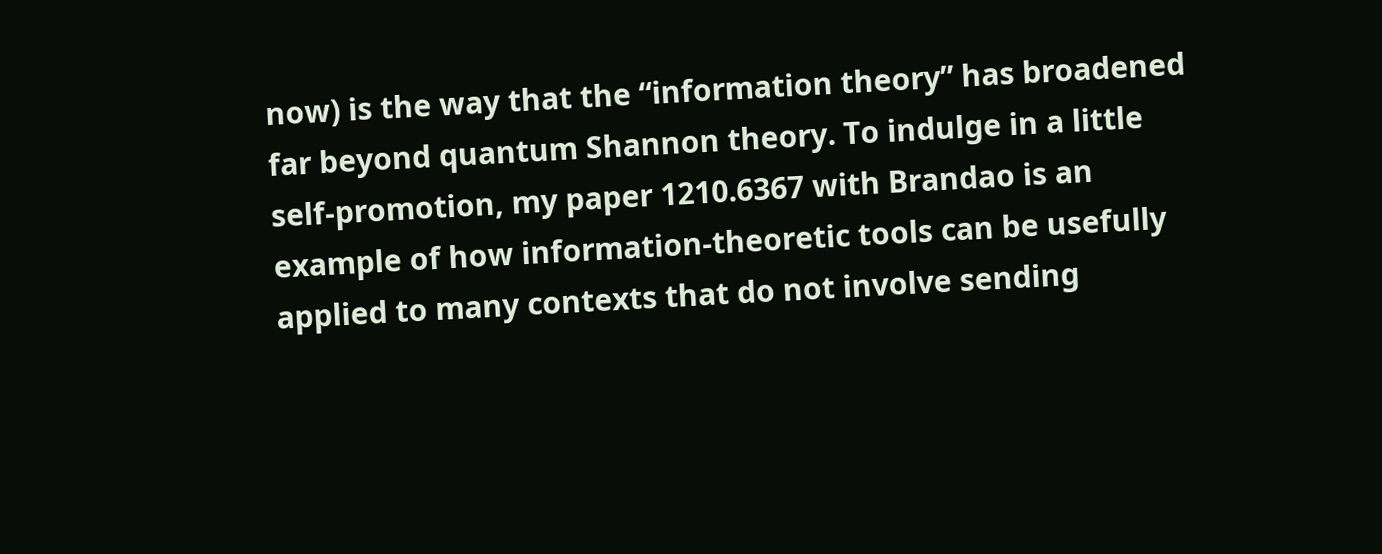now) is the way that the “information theory” has broadened far beyond quantum Shannon theory. To indulge in a little self-promotion, my paper 1210.6367 with Brandao is an example of how information-theoretic tools can be usefully applied to many contexts that do not involve sending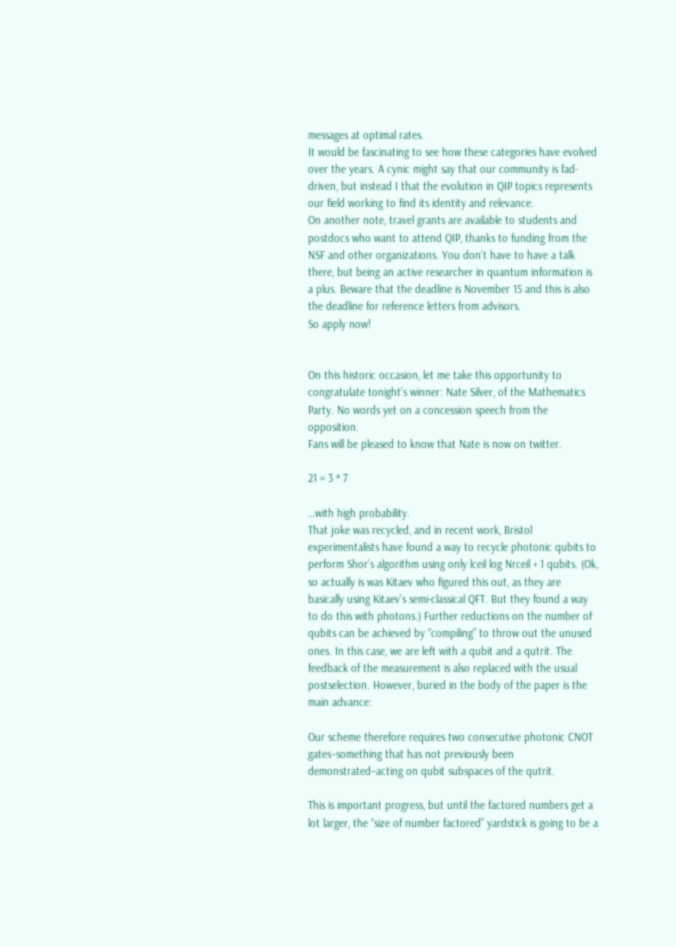messages at optimal rates.
It would be fascinating to see how these categories have evolved over the years. A cynic might say that our community is fad-driven, but instead I that the evolution in QIP topics represents our field working to find its identity and relevance.
On another note, travel grants are available to students and postdocs who want to attend QIP, thanks to funding from the NSF and other organizations. You don’t have to have a talk there, but being an active researcher in quantum information is a plus. Beware that the deadline is November 15 and this is also the deadline for reference letters from advisors.
So apply now!


On this historic occasion, let me take this opportunity to congratulate tonight’s winner: Nate Silver, of the Mathematics Party. No words yet on a concession speech from the opposition.
Fans will be pleased to know that Nate is now on twitter.

21 = 3 * 7

…with high probability.
That joke was recycled, and in recent work, Bristol experimentalists have found a way to recycle photonic qubits to perform Shor’s algorithm using only lceil log Nrceil + 1 qubits. (Ok, so actually is was Kitaev who figured this out, as they are basically using Kitaev’s semi-classical QFT. But they found a way to do this with photons.) Further reductions on the number of qubits can be achieved by “compiling” to throw out the unused ones. In this case, we are left with a qubit and a qutrit. The feedback of the measurement is also replaced with the usual postselection. However, buried in the body of the paper is the main advance:

Our scheme therefore requires two consecutive photonic CNOT gates–something that has not previously been demonstrated–acting on qubit subspaces of the qutrit.

This is important progress, but until the factored numbers get a lot larger, the “size of number factored” yardstick is going to be a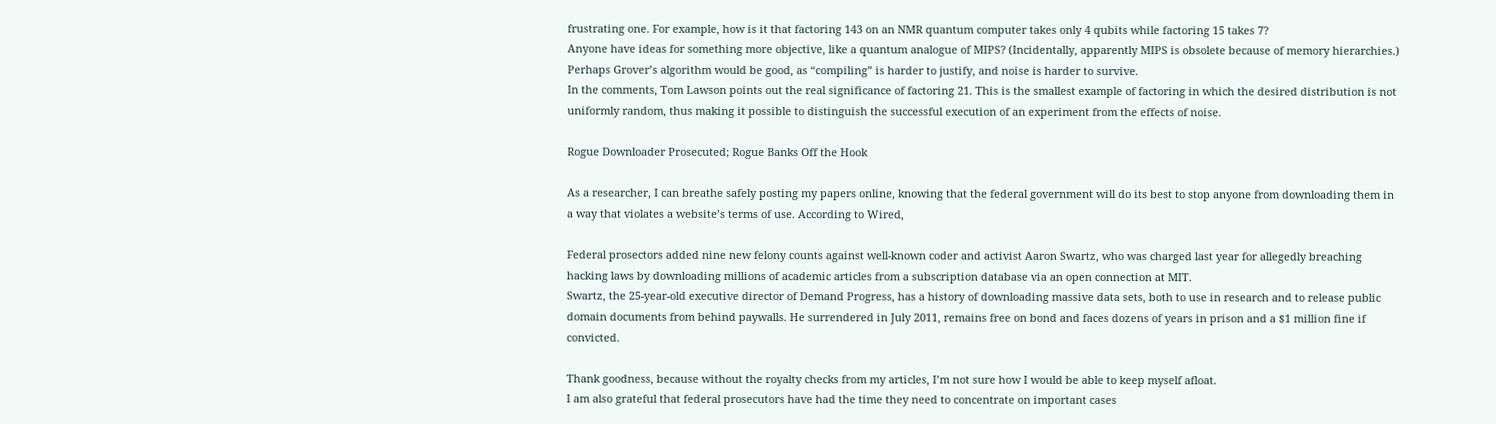frustrating one. For example, how is it that factoring 143 on an NMR quantum computer takes only 4 qubits while factoring 15 takes 7?
Anyone have ideas for something more objective, like a quantum analogue of MIPS? (Incidentally, apparently MIPS is obsolete because of memory hierarchies.) Perhaps Grover’s algorithm would be good, as “compiling” is harder to justify, and noise is harder to survive.
In the comments, Tom Lawson points out the real significance of factoring 21. This is the smallest example of factoring in which the desired distribution is not uniformly random, thus making it possible to distinguish the successful execution of an experiment from the effects of noise.

Rogue Downloader Prosecuted; Rogue Banks Off the Hook

As a researcher, I can breathe safely posting my papers online, knowing that the federal government will do its best to stop anyone from downloading them in a way that violates a website’s terms of use. According to Wired,

Federal prosectors added nine new felony counts against well-known coder and activist Aaron Swartz, who was charged last year for allegedly breaching hacking laws by downloading millions of academic articles from a subscription database via an open connection at MIT.
Swartz, the 25-year-old executive director of Demand Progress, has a history of downloading massive data sets, both to use in research and to release public domain documents from behind paywalls. He surrendered in July 2011, remains free on bond and faces dozens of years in prison and a $1 million fine if convicted.

Thank goodness, because without the royalty checks from my articles, I’m not sure how I would be able to keep myself afloat.
I am also grateful that federal prosecutors have had the time they need to concentrate on important cases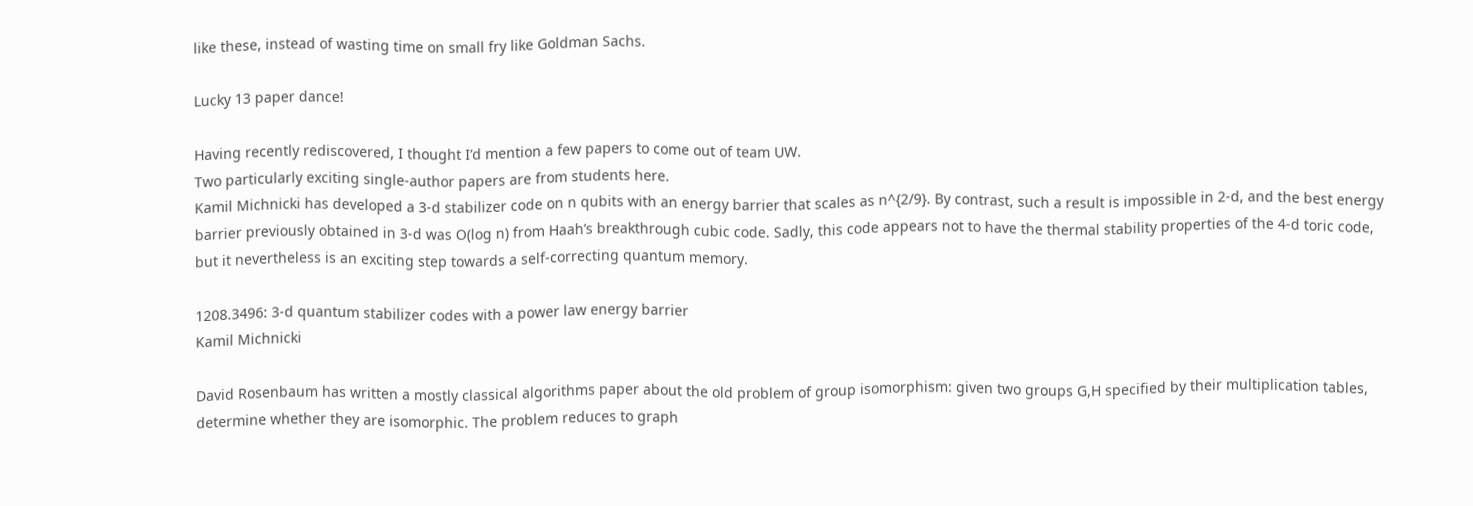like these, instead of wasting time on small fry like Goldman Sachs.

Lucky 13 paper dance!

Having recently rediscovered, I thought I’d mention a few papers to come out of team UW.
Two particularly exciting single-author papers are from students here.
Kamil Michnicki has developed a 3-d stabilizer code on n qubits with an energy barrier that scales as n^{2/9}. By contrast, such a result is impossible in 2-d, and the best energy barrier previously obtained in 3-d was O(log n) from Haah’s breakthrough cubic code. Sadly, this code appears not to have the thermal stability properties of the 4-d toric code, but it nevertheless is an exciting step towards a self-correcting quantum memory.

1208.3496: 3-d quantum stabilizer codes with a power law energy barrier
Kamil Michnicki

David Rosenbaum has written a mostly classical algorithms paper about the old problem of group isomorphism: given two groups G,H specified by their multiplication tables, determine whether they are isomorphic. The problem reduces to graph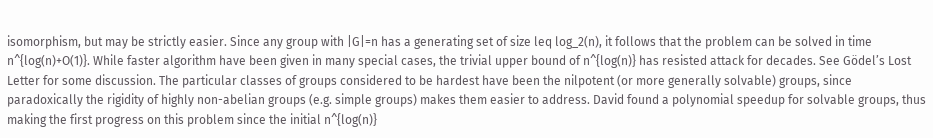isomorphism, but may be strictly easier. Since any group with |G|=n has a generating set of size leq log_2(n), it follows that the problem can be solved in time n^{log(n)+O(1)}. While faster algorithm have been given in many special cases, the trivial upper bound of n^{log(n)} has resisted attack for decades. See Gödel’s Lost Letter for some discussion. The particular classes of groups considered to be hardest have been the nilpotent (or more generally solvable) groups, since paradoxically the rigidity of highly non-abelian groups (e.g. simple groups) makes them easier to address. David found a polynomial speedup for solvable groups, thus making the first progress on this problem since the initial n^{log(n)}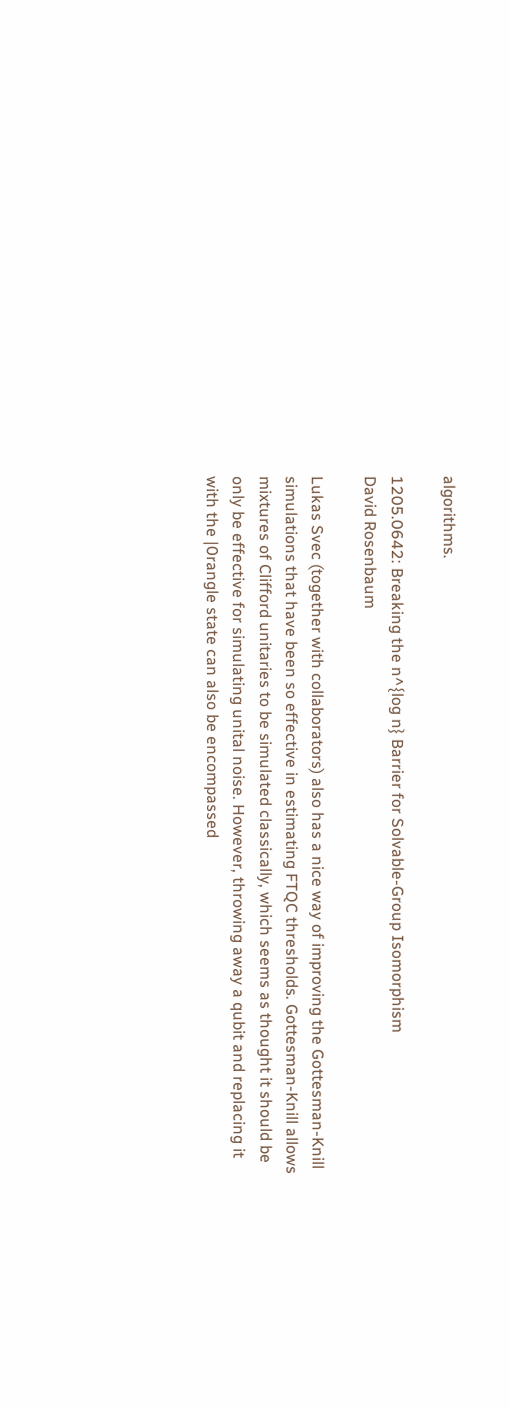algorithms.

1205.0642: Breaking the n^{log n} Barrier for Solvable-Group Isomorphism
David Rosenbaum

Lukas Svec (together with collaborators) also has a nice way of improving the Gottesman-Knill simulations that have been so effective in estimating FTQC thresholds. Gottesman-Knill allows mixtures of Clifford unitaries to be simulated classically, which seems as thought it should be only be effective for simulating unital noise. However, throwing away a qubit and replacing it with the |0rangle state can also be encompassed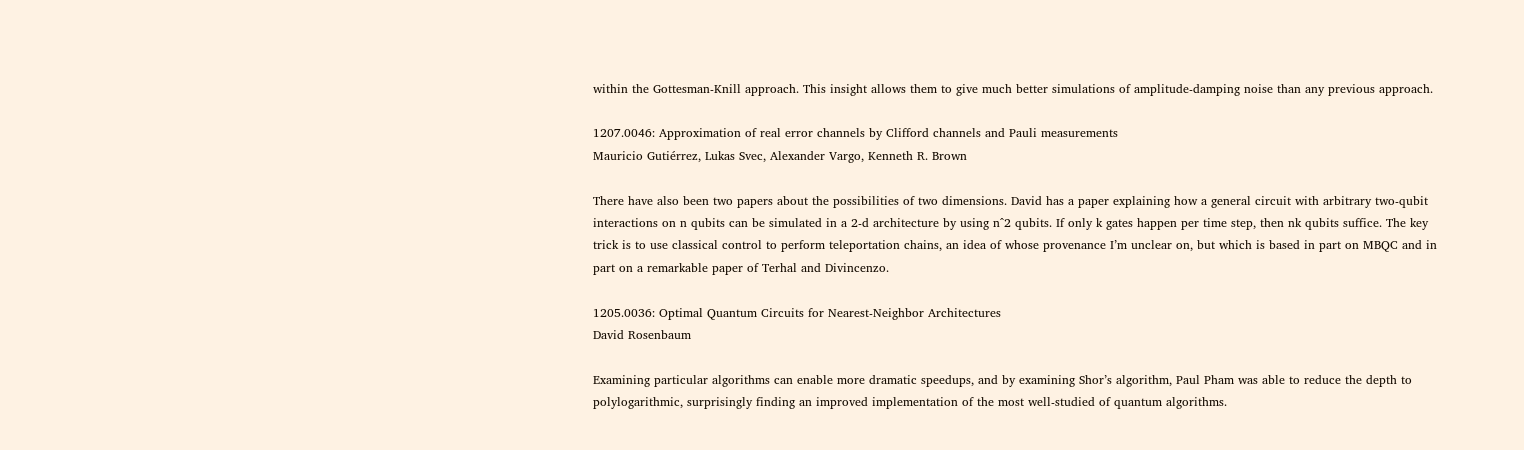within the Gottesman-Knill approach. This insight allows them to give much better simulations of amplitude-damping noise than any previous approach.

1207.0046: Approximation of real error channels by Clifford channels and Pauli measurements
Mauricio Gutiérrez, Lukas Svec, Alexander Vargo, Kenneth R. Brown

There have also been two papers about the possibilities of two dimensions. David has a paper explaining how a general circuit with arbitrary two-qubit interactions on n qubits can be simulated in a 2-d architecture by using n^2 qubits. If only k gates happen per time step, then nk qubits suffice. The key trick is to use classical control to perform teleportation chains, an idea of whose provenance I’m unclear on, but which is based in part on MBQC and in part on a remarkable paper of Terhal and Divincenzo.

1205.0036: Optimal Quantum Circuits for Nearest-Neighbor Architectures
David Rosenbaum

Examining particular algorithms can enable more dramatic speedups, and by examining Shor’s algorithm, Paul Pham was able to reduce the depth to polylogarithmic, surprisingly finding an improved implementation of the most well-studied of quantum algorithms.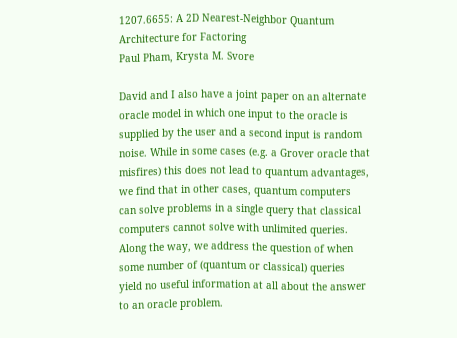1207.6655: A 2D Nearest-Neighbor Quantum Architecture for Factoring
Paul Pham, Krysta M. Svore

David and I also have a joint paper on an alternate oracle model in which one input to the oracle is supplied by the user and a second input is random noise. While in some cases (e.g. a Grover oracle that misfires) this does not lead to quantum advantages, we find that in other cases, quantum computers can solve problems in a single query that classical computers cannot solve with unlimited queries. Along the way, we address the question of when some number of (quantum or classical) queries yield no useful information at all about the answer to an oracle problem.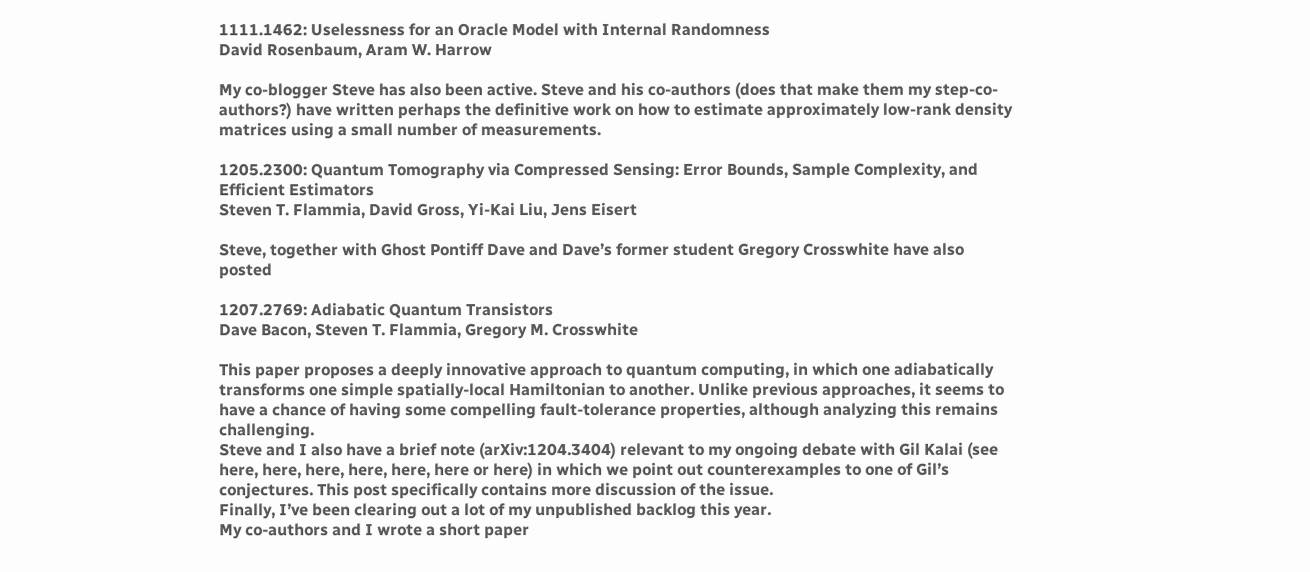1111.1462: Uselessness for an Oracle Model with Internal Randomness
David Rosenbaum, Aram W. Harrow

My co-blogger Steve has also been active. Steve and his co-authors (does that make them my step-co-authors?) have written perhaps the definitive work on how to estimate approximately low-rank density matrices using a small number of measurements.

1205.2300: Quantum Tomography via Compressed Sensing: Error Bounds, Sample Complexity, and Efficient Estimators
Steven T. Flammia, David Gross, Yi-Kai Liu, Jens Eisert

Steve, together with Ghost Pontiff Dave and Dave’s former student Gregory Crosswhite have also posted

1207.2769: Adiabatic Quantum Transistors
Dave Bacon, Steven T. Flammia, Gregory M. Crosswhite

This paper proposes a deeply innovative approach to quantum computing, in which one adiabatically transforms one simple spatially-local Hamiltonian to another. Unlike previous approaches, it seems to have a chance of having some compelling fault-tolerance properties, although analyzing this remains challenging.
Steve and I also have a brief note (arXiv:1204.3404) relevant to my ongoing debate with Gil Kalai (see here, here, here, here, here, here or here) in which we point out counterexamples to one of Gil’s conjectures. This post specifically contains more discussion of the issue.
Finally, I’ve been clearing out a lot of my unpublished backlog this year.
My co-authors and I wrote a short paper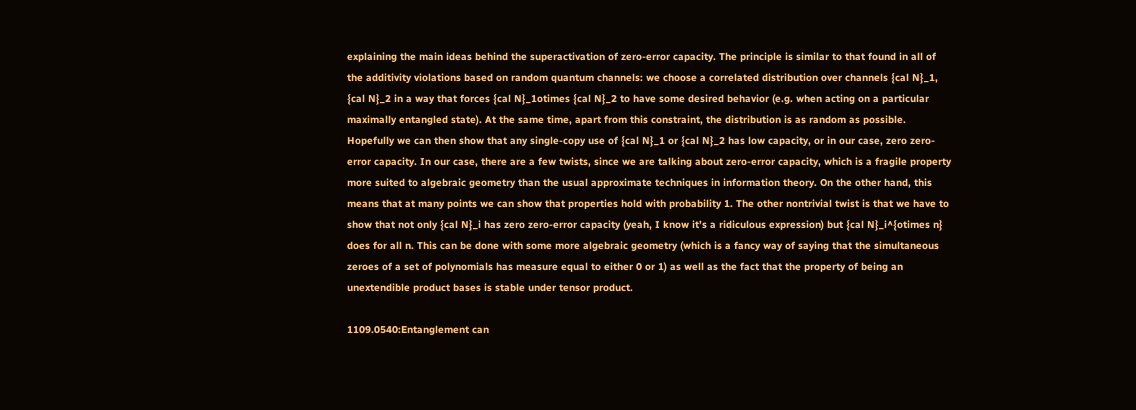explaining the main ideas behind the superactivation of zero-error capacity. The principle is similar to that found in all of the additivity violations based on random quantum channels: we choose a correlated distribution over channels {cal N}_1, {cal N}_2 in a way that forces {cal N}_1otimes {cal N}_2 to have some desired behavior (e.g. when acting on a particular maximally entangled state). At the same time, apart from this constraint, the distribution is as random as possible. Hopefully we can then show that any single-copy use of {cal N}_1 or {cal N}_2 has low capacity, or in our case, zero zero-error capacity. In our case, there are a few twists, since we are talking about zero-error capacity, which is a fragile property more suited to algebraic geometry than the usual approximate techniques in information theory. On the other hand, this means that at many points we can show that properties hold with probability 1. The other nontrivial twist is that we have to show that not only {cal N}_i has zero zero-error capacity (yeah, I know it’s a ridiculous expression) but {cal N}_i^{otimes n} does for all n. This can be done with some more algebraic geometry (which is a fancy way of saying that the simultaneous zeroes of a set of polynomials has measure equal to either 0 or 1) as well as the fact that the property of being an unextendible product bases is stable under tensor product.

1109.0540:Entanglement can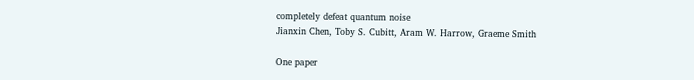completely defeat quantum noise
Jianxin Chen, Toby S. Cubitt, Aram W. Harrow, Graeme Smith

One paper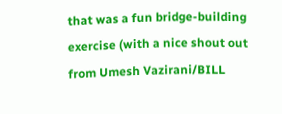that was a fun bridge-building exercise (with a nice shout out from Umesh Vazirani/BILL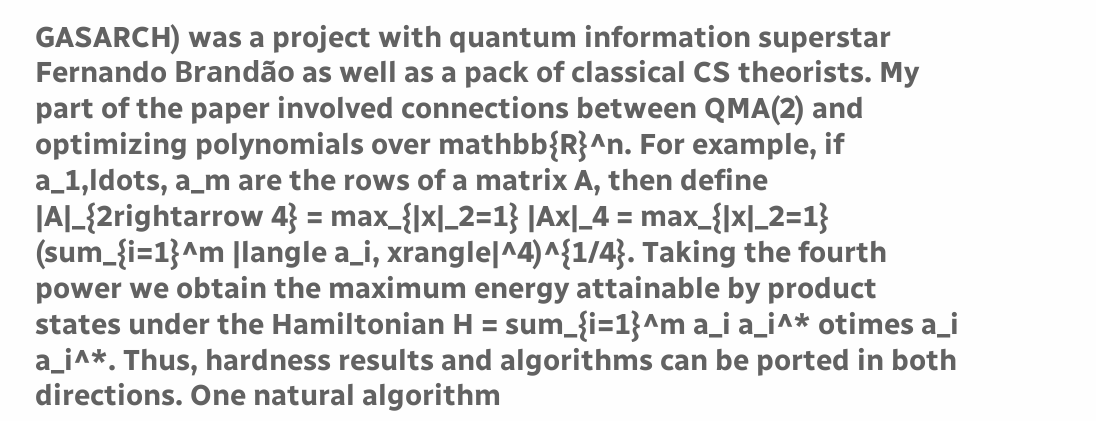GASARCH) was a project with quantum information superstar Fernando Brandão as well as a pack of classical CS theorists. My part of the paper involved connections between QMA(2) and optimizing polynomials over mathbb{R}^n. For example, if a_1,ldots, a_m are the rows of a matrix A, then define |A|_{2rightarrow 4} = max_{|x|_2=1} |Ax|_4 = max_{|x|_2=1} (sum_{i=1}^m |langle a_i, xrangle|^4)^{1/4}. Taking the fourth power we obtain the maximum energy attainable by product states under the Hamiltonian H = sum_{i=1}^m a_i a_i^* otimes a_i a_i^*. Thus, hardness results and algorithms can be ported in both directions. One natural algorithm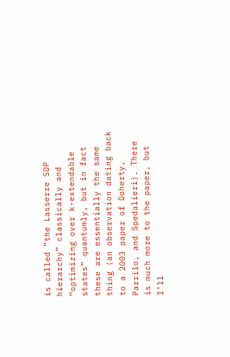is called “the Lasserre SDP hierarchy” classically and “optimizing over k-extendable states” quantumly, but in fact these are essentially the same thing (an observation dating back to a 2003 paper of Doherty, Parrilo, and Spedalieri). There is much more to the paper, but I’ll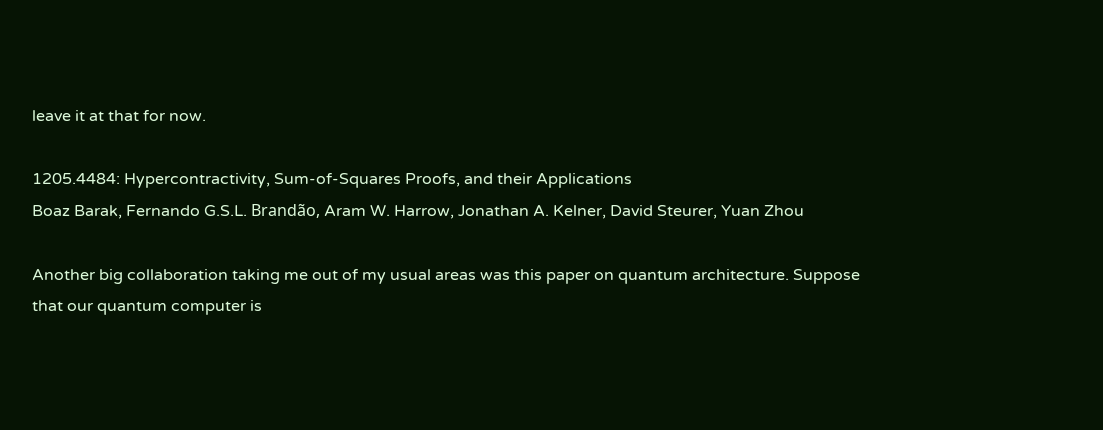leave it at that for now.

1205.4484: Hypercontractivity, Sum-of-Squares Proofs, and their Applications
Boaz Barak, Fernando G.S.L. Brandão, Aram W. Harrow, Jonathan A. Kelner, David Steurer, Yuan Zhou

Another big collaboration taking me out of my usual areas was this paper on quantum architecture. Suppose that our quantum computer is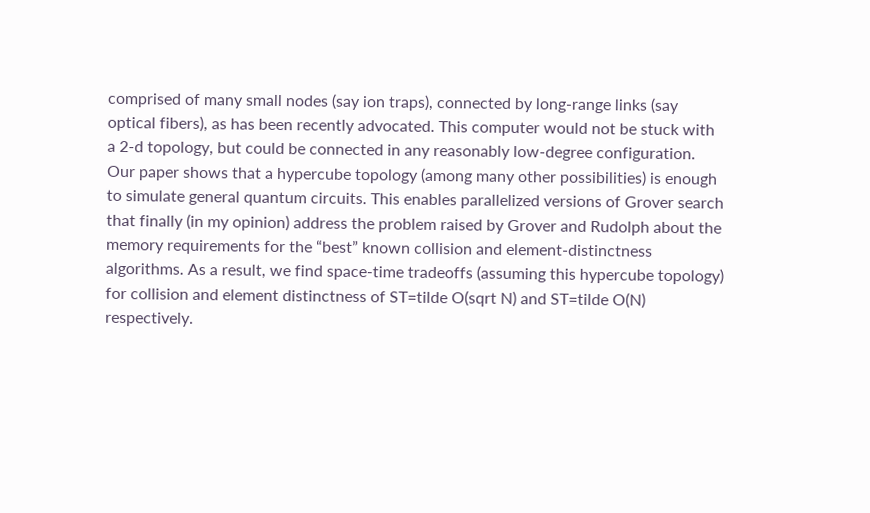comprised of many small nodes (say ion traps), connected by long-range links (say optical fibers), as has been recently advocated. This computer would not be stuck with a 2-d topology, but could be connected in any reasonably low-degree configuration. Our paper shows that a hypercube topology (among many other possibilities) is enough to simulate general quantum circuits. This enables parallelized versions of Grover search that finally (in my opinion) address the problem raised by Grover and Rudolph about the memory requirements for the “best” known collision and element-distinctness algorithms. As a result, we find space-time tradeoffs (assuming this hypercube topology) for collision and element distinctness of ST=tilde O(sqrt N) and ST=tilde O(N) respectively.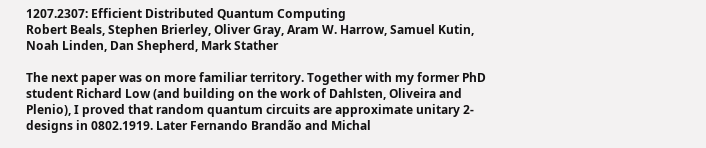1207.2307: Efficient Distributed Quantum Computing
Robert Beals, Stephen Brierley, Oliver Gray, Aram W. Harrow, Samuel Kutin, Noah Linden, Dan Shepherd, Mark Stather

The next paper was on more familiar territory. Together with my former PhD student Richard Low (and building on the work of Dahlsten, Oliveira and Plenio), I proved that random quantum circuits are approximate unitary 2-designs in 0802.1919. Later Fernando Brandão and Michal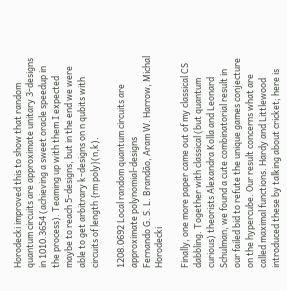Horodecki improved this to show that random quantum circuits are approximate unitary 3-designs in 1010.3654 (achieving a sweet oracle speedup in the process). Teaming up with them I expected maybe to reach 5-designs, but in the end we were able to get arbitrary k-designs on n qubits with circuits of length {rm poly}(n,k).

1208.0692 Local random quantum circuits are approximate polynomial-designs
Fernando G. S. L. Brandão, Aram W. Harrow, Michal Horodecki

Finally, one more paper came out of my classical CS dabbling. Together with classical (but quantum curious) theorists Alexandra Kolla and Leonard Schulman, we found a cute combinatorial result in our failed bid to refute the unique games conjecture on the hypercube. Our result concerns what are called maximal functions. Hardy and Littlewood introduced these by talking about cricket; here is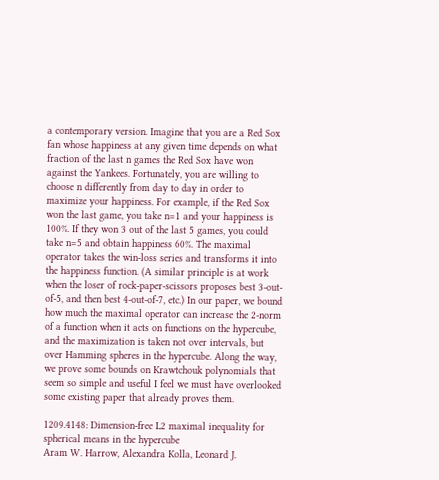a contemporary version. Imagine that you are a Red Sox fan whose happiness at any given time depends on what fraction of the last n games the Red Sox have won against the Yankees. Fortunately, you are willing to choose n differently from day to day in order to maximize your happiness. For example, if the Red Sox won the last game, you take n=1 and your happiness is 100%. If they won 3 out of the last 5 games, you could take n=5 and obtain happiness 60%. The maximal operator takes the win-loss series and transforms it into the happiness function. (A similar principle is at work when the loser of rock-paper-scissors proposes best 3-out-of-5, and then best 4-out-of-7, etc.) In our paper, we bound how much the maximal operator can increase the 2-norm of a function when it acts on functions on the hypercube, and the maximization is taken not over intervals, but over Hamming spheres in the hypercube. Along the way, we prove some bounds on Krawtchouk polynomials that seem so simple and useful I feel we must have overlooked some existing paper that already proves them.

1209.4148: Dimension-free L2 maximal inequality for spherical means in the hypercube
Aram W. Harrow, Alexandra Kolla, Leonard J.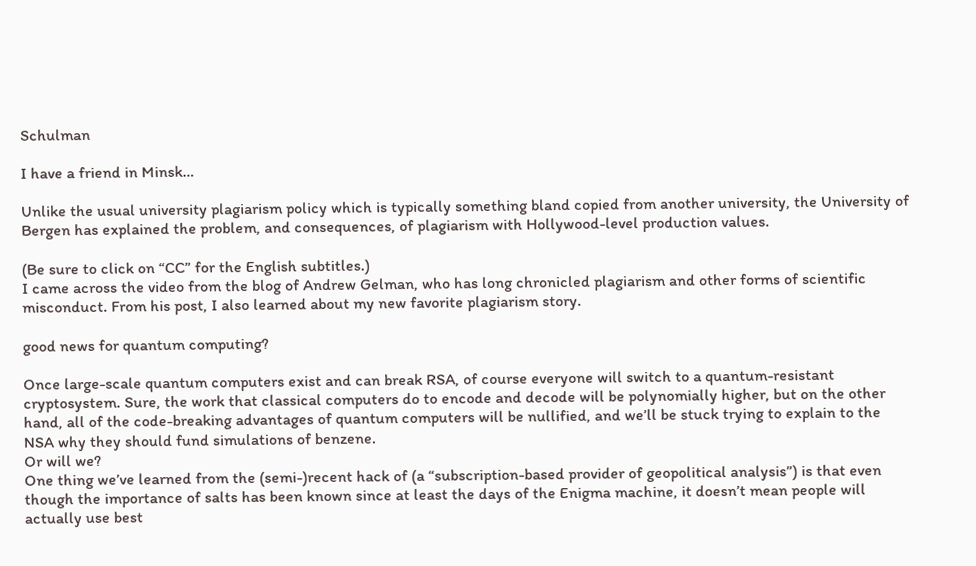Schulman

I have a friend in Minsk…

Unlike the usual university plagiarism policy which is typically something bland copied from another university, the University of Bergen has explained the problem, and consequences, of plagiarism with Hollywood-level production values.

(Be sure to click on “CC” for the English subtitles.)
I came across the video from the blog of Andrew Gelman, who has long chronicled plagiarism and other forms of scientific misconduct. From his post, I also learned about my new favorite plagiarism story.

good news for quantum computing?

Once large-scale quantum computers exist and can break RSA, of course everyone will switch to a quantum-resistant cryptosystem. Sure, the work that classical computers do to encode and decode will be polynomially higher, but on the other hand, all of the code-breaking advantages of quantum computers will be nullified, and we’ll be stuck trying to explain to the NSA why they should fund simulations of benzene.
Or will we?
One thing we’ve learned from the (semi-)recent hack of (a “subscription-based provider of geopolitical analysis”) is that even though the importance of salts has been known since at least the days of the Enigma machine, it doesn’t mean people will actually use best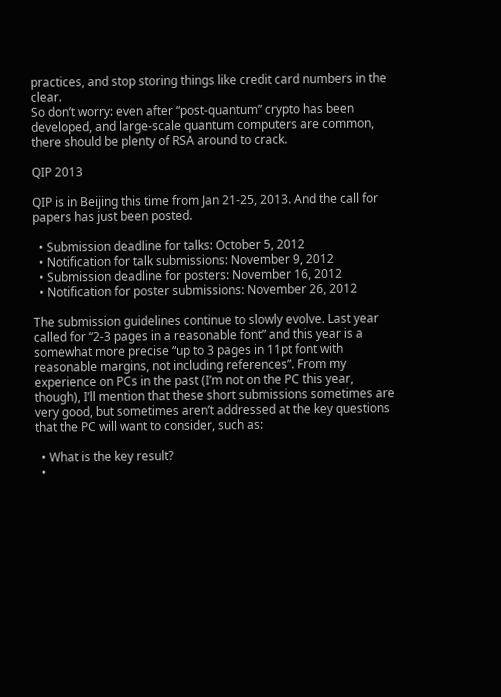practices, and stop storing things like credit card numbers in the clear.
So don’t worry: even after “post-quantum” crypto has been developed, and large-scale quantum computers are common, there should be plenty of RSA around to crack.

QIP 2013

QIP is in Beijing this time from Jan 21-25, 2013. And the call for papers has just been posted.

  • Submission deadline for talks: October 5, 2012
  • Notification for talk submissions: November 9, 2012
  • Submission deadline for posters: November 16, 2012
  • Notification for poster submissions: November 26, 2012

The submission guidelines continue to slowly evolve. Last year called for “2-3 pages in a reasonable font” and this year is a somewhat more precise “up to 3 pages in 11pt font with reasonable margins, not including references”. From my experience on PCs in the past (I’m not on the PC this year, though), I’ll mention that these short submissions sometimes are very good, but sometimes aren’t addressed at the key questions that the PC will want to consider, such as:

  • What is the key result?
  •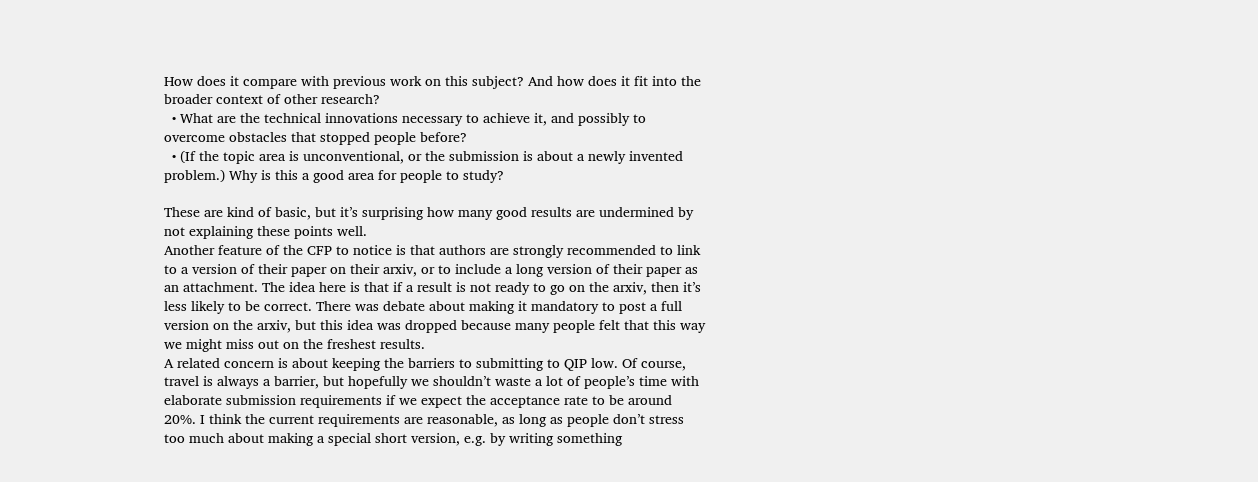How does it compare with previous work on this subject? And how does it fit into the broader context of other research?
  • What are the technical innovations necessary to achieve it, and possibly to overcome obstacles that stopped people before?
  • (If the topic area is unconventional, or the submission is about a newly invented problem.) Why is this a good area for people to study?

These are kind of basic, but it’s surprising how many good results are undermined by not explaining these points well.
Another feature of the CFP to notice is that authors are strongly recommended to link to a version of their paper on their arxiv, or to include a long version of their paper as an attachment. The idea here is that if a result is not ready to go on the arxiv, then it’s less likely to be correct. There was debate about making it mandatory to post a full version on the arxiv, but this idea was dropped because many people felt that this way we might miss out on the freshest results.
A related concern is about keeping the barriers to submitting to QIP low. Of course, travel is always a barrier, but hopefully we shouldn’t waste a lot of people’s time with elaborate submission requirements if we expect the acceptance rate to be around 20%. I think the current requirements are reasonable, as long as people don’t stress too much about making a special short version, e.g. by writing something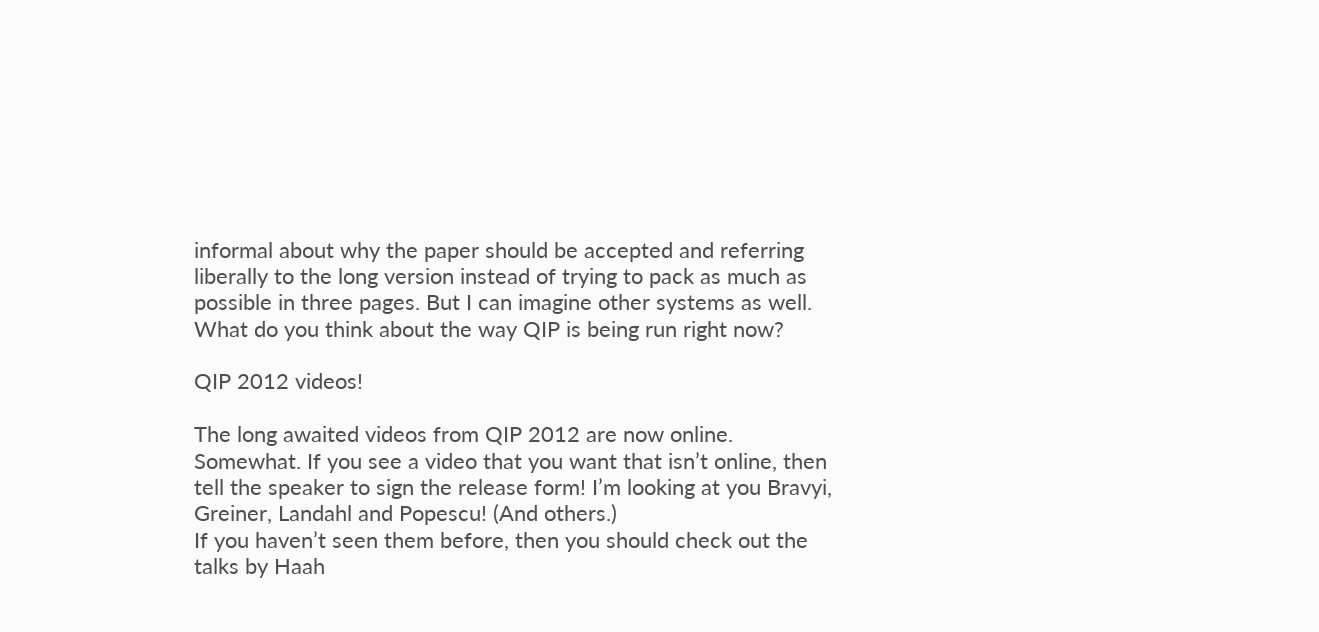informal about why the paper should be accepted and referring liberally to the long version instead of trying to pack as much as possible in three pages. But I can imagine other systems as well. What do you think about the way QIP is being run right now?

QIP 2012 videos!

The long awaited videos from QIP 2012 are now online.
Somewhat. If you see a video that you want that isn’t online, then tell the speaker to sign the release form! I’m looking at you Bravyi, Greiner, Landahl and Popescu! (And others.)
If you haven’t seen them before, then you should check out the talks by Haah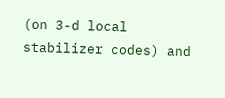(on 3-d local stabilizer codes) and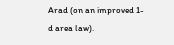Arad (on an improved 1-d area law).